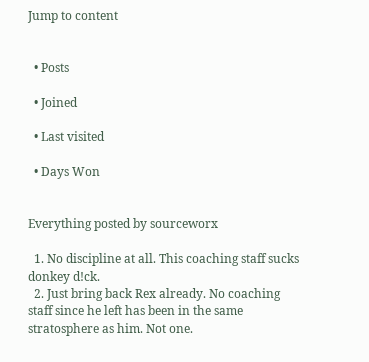Jump to content


  • Posts

  • Joined

  • Last visited

  • Days Won


Everything posted by sourceworx

  1. No discipline at all. This coaching staff sucks donkey d!ck.
  2. Just bring back Rex already. No coaching staff since he left has been in the same stratosphere as him. Not one.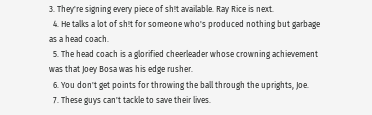3. They're signing every piece of sh!t available. Ray Rice is next.
  4. He talks a lot of sh!t for someone who's produced nothing but garbage as a head coach.
  5. The head coach is a glorified cheerleader whose crowning achievement was that Joey Bosa was his edge rusher.
  6. You don't get points for throwing the ball through the uprights, Joe.
  7. These guys can't tackle to save their lives.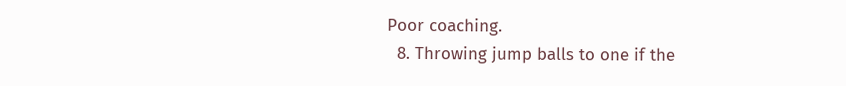Poor coaching.
  8. Throwing jump balls to one if the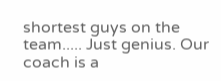shortest guys on the team..... Just genius. Our coach is a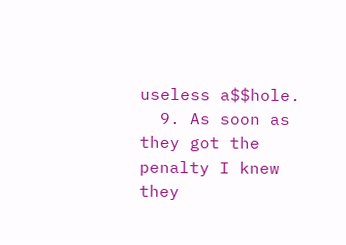useless a$$hole.
  9. As soon as they got the penalty I knew they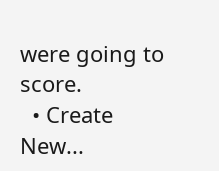were going to score.
  • Create New...